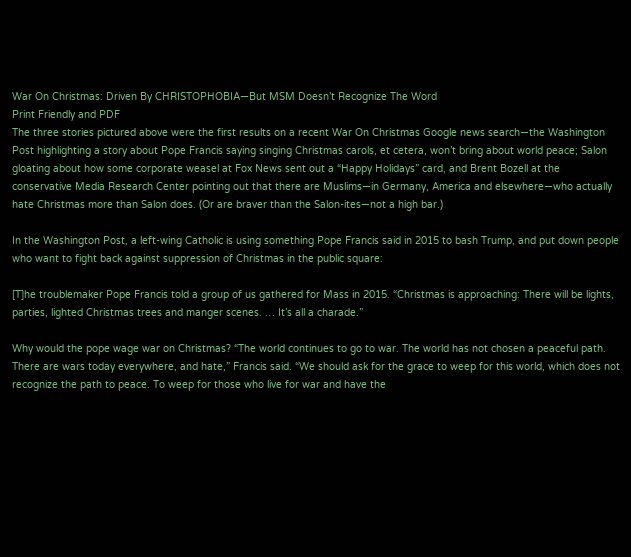War On Christmas: Driven By CHRISTOPHOBIA—But MSM Doesn’t Recognize The Word
Print Friendly and PDF
The three stories pictured above were the first results on a recent War On Christmas Google news search—the Washington Post highlighting a story about Pope Francis saying singing Christmas carols, et cetera, won’t bring about world peace; Salon gloating about how some corporate weasel at Fox News sent out a “Happy Holidays” card, and Brent Bozell at the conservative Media Research Center pointing out that there are Muslims—in Germany, America and elsewhere—who actually hate Christmas more than Salon does. (Or are braver than the Salon-ites—not a high bar.)

In the Washington Post, a left-wing Catholic is using something Pope Francis said in 2015 to bash Trump, and put down people who want to fight back against suppression of Christmas in the public square:

[T]he troublemaker Pope Francis told a group of us gathered for Mass in 2015. “Christmas is approaching: There will be lights, parties, lighted Christmas trees and manger scenes. … It’s all a charade.”

Why would the pope wage war on Christmas? “The world continues to go to war. The world has not chosen a peaceful path. There are wars today everywhere, and hate,” Francis said. “We should ask for the grace to weep for this world, which does not recognize the path to peace. To weep for those who live for war and have the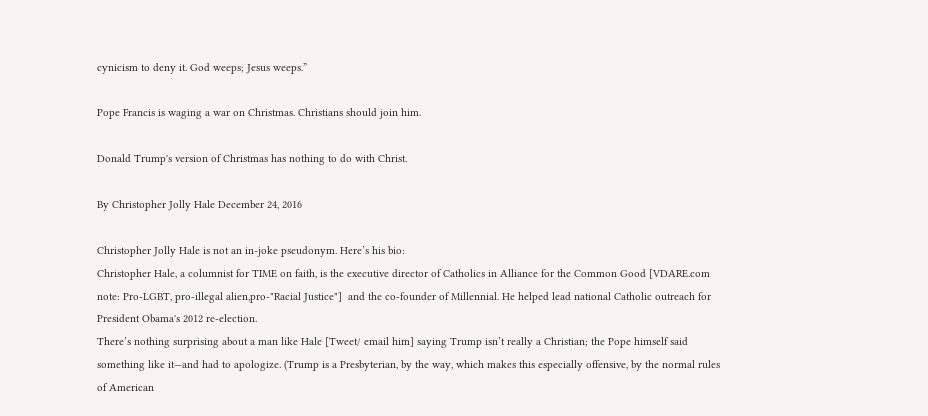cynicism to deny it. God weeps; Jesus weeps.”

Pope Francis is waging a war on Christmas. Christians should join him.

Donald Trump's version of Christmas has nothing to do with Christ.

By Christopher Jolly Hale December 24, 2016

Christopher Jolly Hale is not an in-joke pseudonym. Here’s his bio:
Christopher Hale, a columnist for TIME on faith, is the executive director of Catholics in Alliance for the Common Good [VDARE.com note: Pro-LGBT, pro-illegal alien,pro-"Racial Justice"]  and the co-founder of Millennial. He helped lead national Catholic outreach for President Obama's 2012 re-election.
There’s nothing surprising about a man like Hale [Tweet/ email him] saying Trump isn’t really a Christian; the Pope himself said something like it—and had to apologize. (Trump is a Presbyterian, by the way, which makes this especially offensive, by the normal rules of American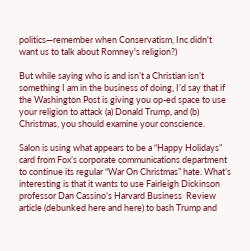politics—remember when Conservatism, Inc didn't want us to talk about Romney's religion?)

But while saying who is and isn’t a Christian isn’t something I am in the business of doing, I’d say that if the Washington Post is giving you op-ed space to use your religion to attack (a) Donald Trump, and (b) Christmas, you should examine your conscience.

Salon is using what appears to be a “Happy Holidays” card from Fox’s corporate communications department to continue its regular “War On Christmas” hate. What’s interesting is that it wants to use Fairleigh Dickinson professor Dan Cassino’s Harvard Business  Review article (debunked here and here) to bash Trump and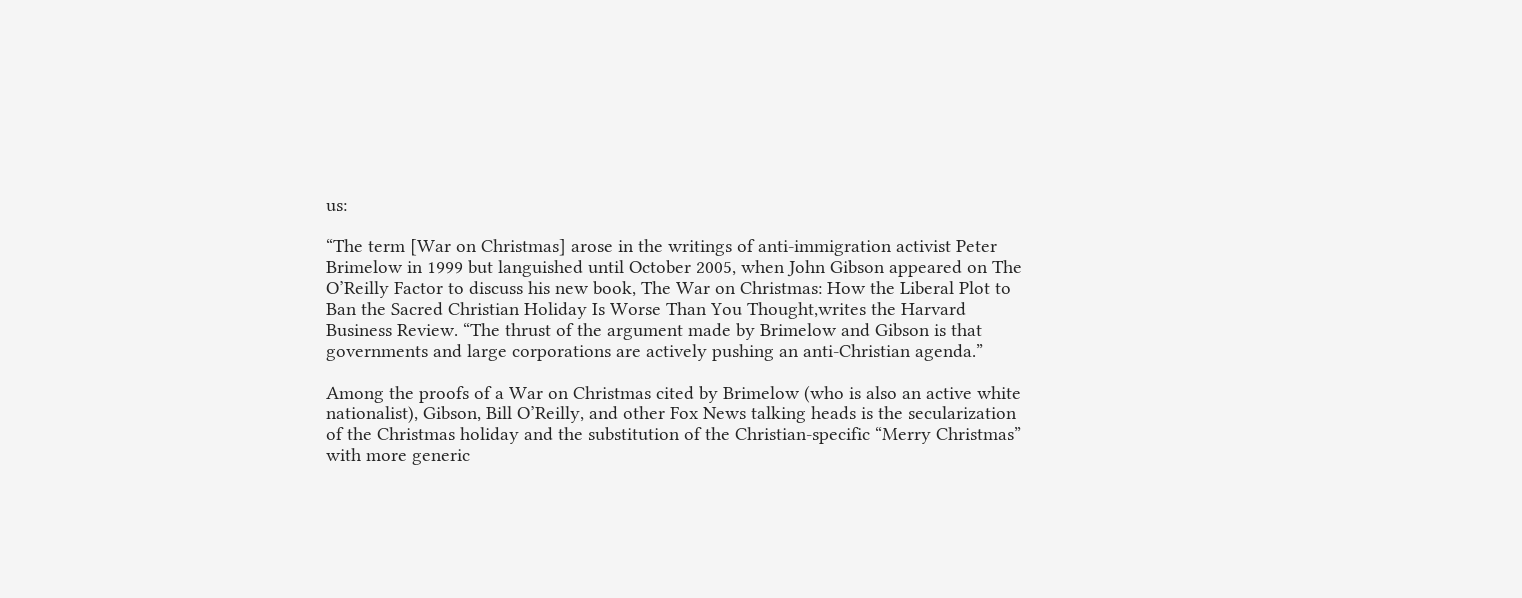us:

“The term [War on Christmas] arose in the writings of anti-immigration activist Peter Brimelow in 1999 but languished until October 2005, when John Gibson appeared on The O’Reilly Factor to discuss his new book, The War on Christmas: How the Liberal Plot to Ban the Sacred Christian Holiday Is Worse Than You Thought,writes the Harvard Business Review. “The thrust of the argument made by Brimelow and Gibson is that governments and large corporations are actively pushing an anti-Christian agenda.”

Among the proofs of a War on Christmas cited by Brimelow (who is also an active white nationalist), Gibson, Bill O’Reilly, and other Fox News talking heads is the secularization of the Christmas holiday and the substitution of the Christian-specific “Merry Christmas” with more generic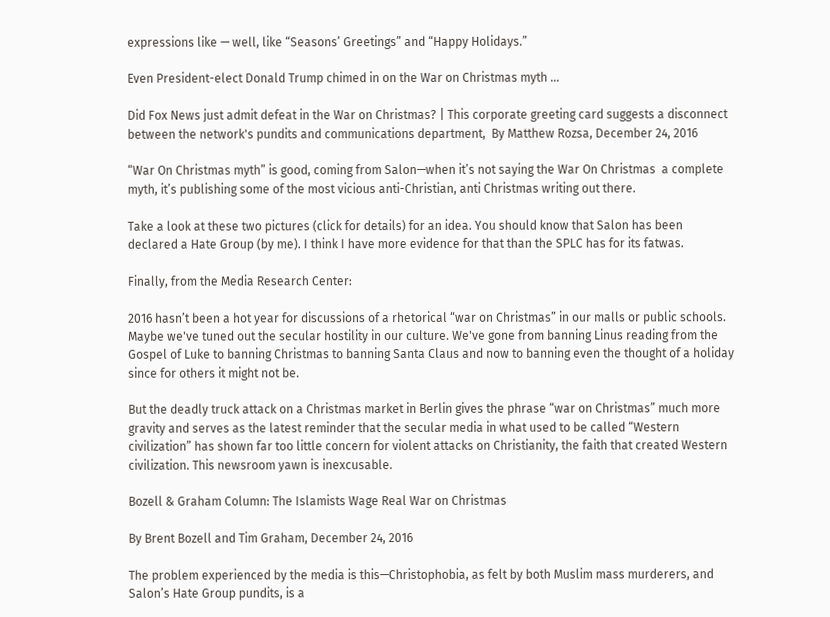expressions like — well, like “Seasons’ Greetings” and “Happy Holidays.”

Even President-elect Donald Trump chimed in on the War on Christmas myth …

Did Fox News just admit defeat in the War on Christmas? | This corporate greeting card suggests a disconnect between the network's pundits and communications department,  By Matthew Rozsa, December 24, 2016

“War On Christmas myth” is good, coming from Salon—when it’s not saying the War On Christmas  a complete myth, it’s publishing some of the most vicious anti-Christian, anti Christmas writing out there.

Take a look at these two pictures (click for details) for an idea. You should know that Salon has been declared a Hate Group (by me). I think I have more evidence for that than the SPLC has for its fatwas.

Finally, from the Media Research Center:

2016 hasn’t been a hot year for discussions of a rhetorical “war on Christmas” in our malls or public schools. Maybe we've tuned out the secular hostility in our culture. We've gone from banning Linus reading from the Gospel of Luke to banning Christmas to banning Santa Claus and now to banning even the thought of a holiday since for others it might not be.

But the deadly truck attack on a Christmas market in Berlin gives the phrase “war on Christmas” much more gravity and serves as the latest reminder that the secular media in what used to be called “Western civilization” has shown far too little concern for violent attacks on Christianity, the faith that created Western civilization. This newsroom yawn is inexcusable.

Bozell & Graham Column: The Islamists Wage Real War on Christmas

By Brent Bozell and Tim Graham, December 24, 2016

The problem experienced by the media is this—Christophobia, as felt by both Muslim mass murderers, and Salon’s Hate Group pundits, is a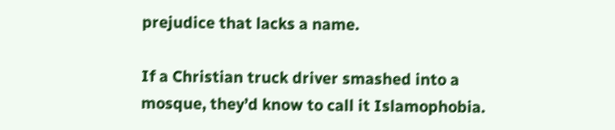prejudice that lacks a name.

If a Christian truck driver smashed into a mosque, they’d know to call it Islamophobia.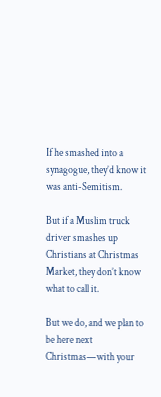If he smashed into a synagogue, they’d know it was anti-Semitism.

But if a Muslim truck driver smashes up Christians at Christmas Market, they don’t know what to call it.

But we do, and we plan to be here next Christmas—with your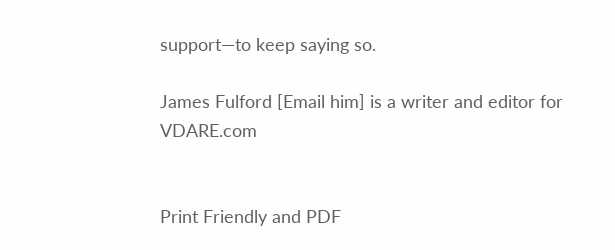support—to keep saying so.

James Fulford [Email him] is a writer and editor for VDARE.com


Print Friendly and PDF